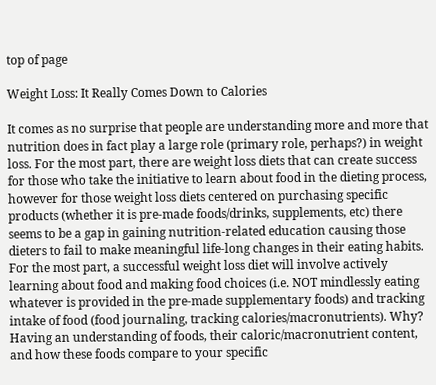top of page

Weight Loss: It Really Comes Down to Calories

It comes as no surprise that people are understanding more and more that nutrition does in fact play a large role (primary role, perhaps?) in weight loss. For the most part, there are weight loss diets that can create success for those who take the initiative to learn about food in the dieting process, however for those weight loss diets centered on purchasing specific products (whether it is pre-made foods/drinks, supplements, etc) there seems to be a gap in gaining nutrition-related education causing those dieters to fail to make meaningful life-long changes in their eating habits. For the most part, a successful weight loss diet will involve actively learning about food and making food choices (i.e. NOT mindlessly eating whatever is provided in the pre-made supplementary foods) and tracking intake of food (food journaling, tracking calories/macronutrients). Why? Having an understanding of foods, their caloric/macronutrient content, and how these foods compare to your specific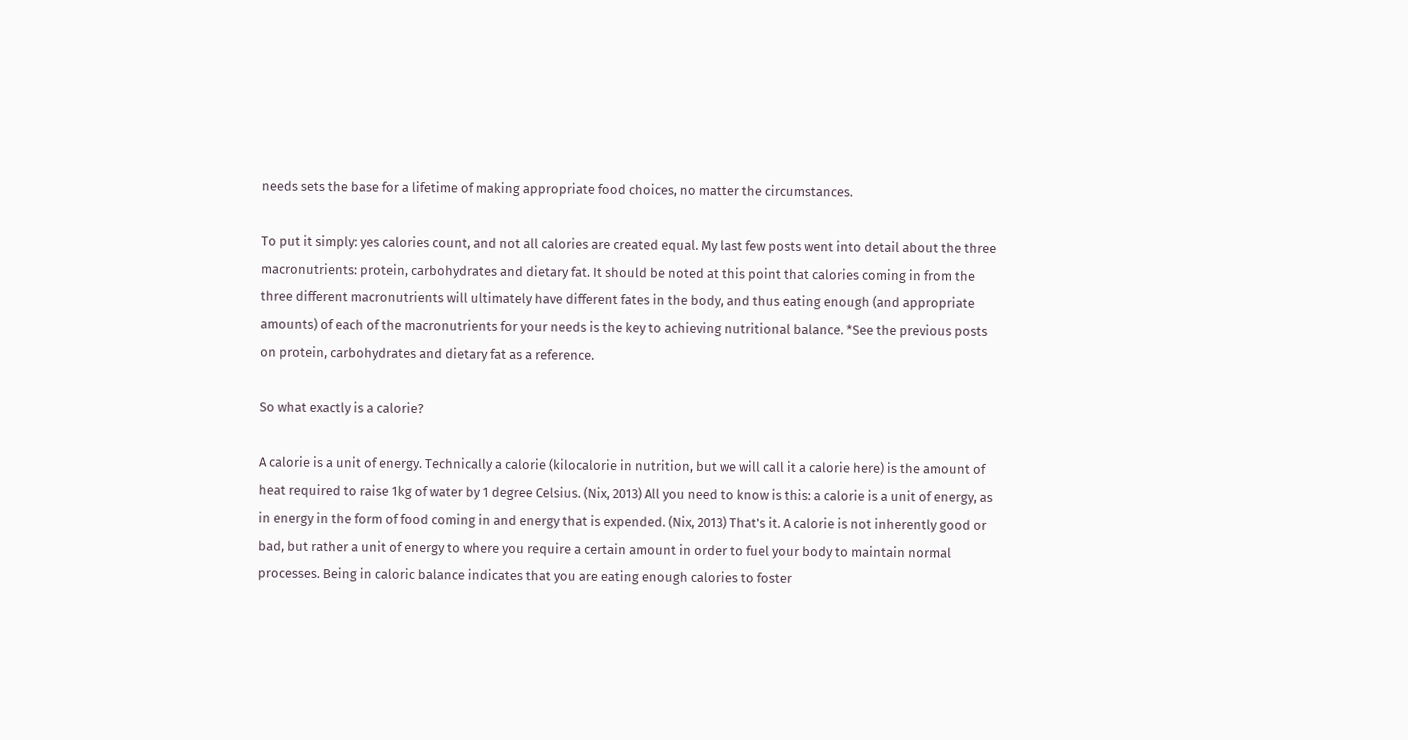needs sets the base for a lifetime of making appropriate food choices, no matter the circumstances.

To put it simply: yes calories count, and not all calories are created equal. My last few posts went into detail about the three macronutrients: protein, carbohydrates and dietary fat. It should be noted at this point that calories coming in from the three different macronutrients will ultimately have different fates in the body, and thus eating enough (and appropriate amounts) of each of the macronutrients for your needs is the key to achieving nutritional balance. *See the previous posts on protein, carbohydrates and dietary fat as a reference.

So what exactly is a calorie?

A calorie is a unit of energy. Technically a calorie (kilocalorie in nutrition, but we will call it a calorie here) is the amount of heat required to raise 1kg of water by 1 degree Celsius. (Nix, 2013) All you need to know is this: a calorie is a unit of energy, as in energy in the form of food coming in and energy that is expended. (Nix, 2013) That's it. A calorie is not inherently good or bad, but rather a unit of energy to where you require a certain amount in order to fuel your body to maintain normal processes. Being in caloric balance indicates that you are eating enough calories to foster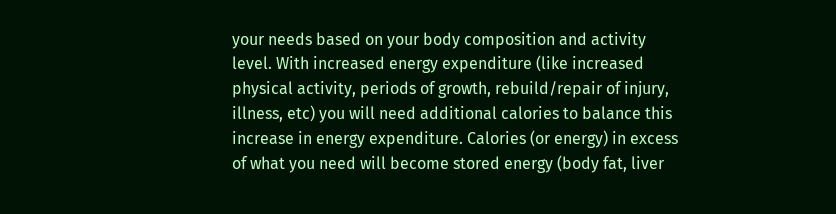your needs based on your body composition and activity level. With increased energy expenditure (like increased physical activity, periods of growth, rebuild/repair of injury, illness, etc) you will need additional calories to balance this increase in energy expenditure. Calories (or energy) in excess of what you need will become stored energy (body fat, liver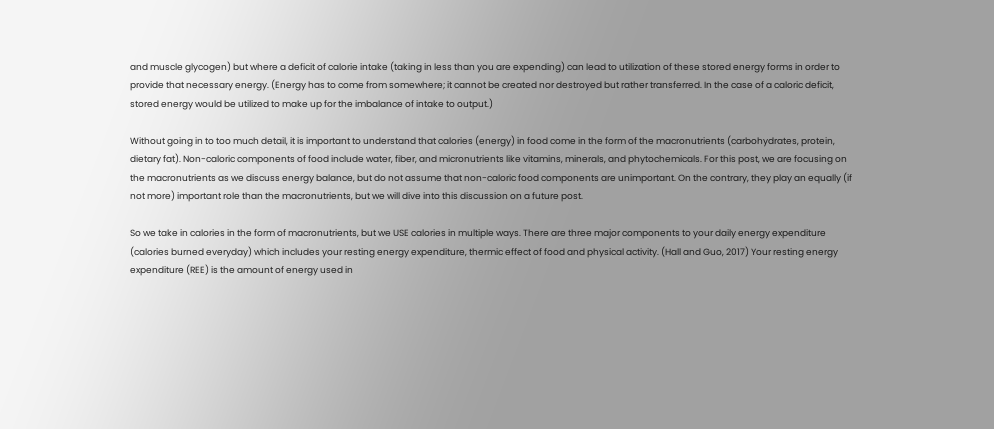and muscle glycogen) but where a deficit of calorie intake (taking in less than you are expending) can lead to utilization of these stored energy forms in order to provide that necessary energy. (Energy has to come from somewhere; it cannot be created nor destroyed but rather transferred. In the case of a caloric deficit, stored energy would be utilized to make up for the imbalance of intake to output.)

Without going in to too much detail, it is important to understand that calories (energy) in food come in the form of the macronutrients (carbohydrates, protein, dietary fat). Non-caloric components of food include water, fiber, and micronutrients like vitamins, minerals, and phytochemicals. For this post, we are focusing on the macronutrients as we discuss energy balance, but do not assume that non-caloric food components are unimportant. On the contrary, they play an equally (if not more) important role than the macronutrients, but we will dive into this discussion on a future post.

So we take in calories in the form of macronutrients, but we USE calories in multiple ways. There are three major components to your daily energy expenditure (calories burned everyday) which includes your resting energy expenditure, thermic effect of food and physical activity. (Hall and Guo, 2017) Your resting energy expenditure (REE) is the amount of energy used in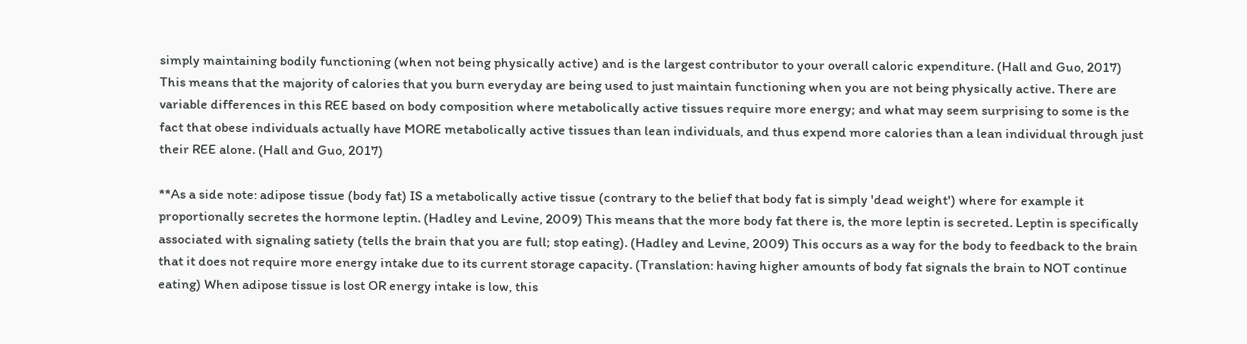simply maintaining bodily functioning (when not being physically active) and is the largest contributor to your overall caloric expenditure. (Hall and Guo, 2017) This means that the majority of calories that you burn everyday are being used to just maintain functioning when you are not being physically active. There are variable differences in this REE based on body composition where metabolically active tissues require more energy; and what may seem surprising to some is the fact that obese individuals actually have MORE metabolically active tissues than lean individuals, and thus expend more calories than a lean individual through just their REE alone. (Hall and Guo, 2017)

**As a side note: adipose tissue (body fat) IS a metabolically active tissue (contrary to the belief that body fat is simply 'dead weight') where for example it proportionally secretes the hormone leptin. (Hadley and Levine, 2009) This means that the more body fat there is, the more leptin is secreted. Leptin is specifically associated with signaling satiety (tells the brain that you are full; stop eating). (Hadley and Levine, 2009) This occurs as a way for the body to feedback to the brain that it does not require more energy intake due to its current storage capacity. (Translation: having higher amounts of body fat signals the brain to NOT continue eating) When adipose tissue is lost OR energy intake is low, this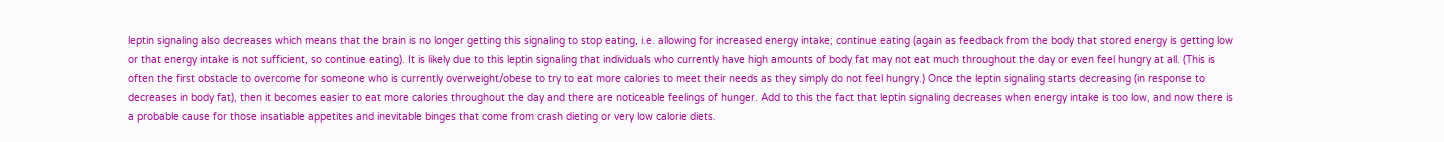leptin signaling also decreases which means that the brain is no longer getting this signaling to stop eating, i.e. allowing for increased energy intake; continue eating (again as feedback from the body that stored energy is getting low or that energy intake is not sufficient, so continue eating). It is likely due to this leptin signaling that individuals who currently have high amounts of body fat may not eat much throughout the day or even feel hungry at all. (This is often the first obstacle to overcome for someone who is currently overweight/obese to try to eat more calories to meet their needs as they simply do not feel hungry.) Once the leptin signaling starts decreasing (in response to decreases in body fat), then it becomes easier to eat more calories throughout the day and there are noticeable feelings of hunger. Add to this the fact that leptin signaling decreases when energy intake is too low, and now there is a probable cause for those insatiable appetites and inevitable binges that come from crash dieting or very low calorie diets.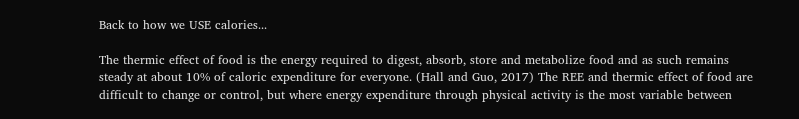Back to how we USE calories...

The thermic effect of food is the energy required to digest, absorb, store and metabolize food and as such remains steady at about 10% of caloric expenditure for everyone. (Hall and Guo, 2017) The REE and thermic effect of food are difficult to change or control, but where energy expenditure through physical activity is the most variable between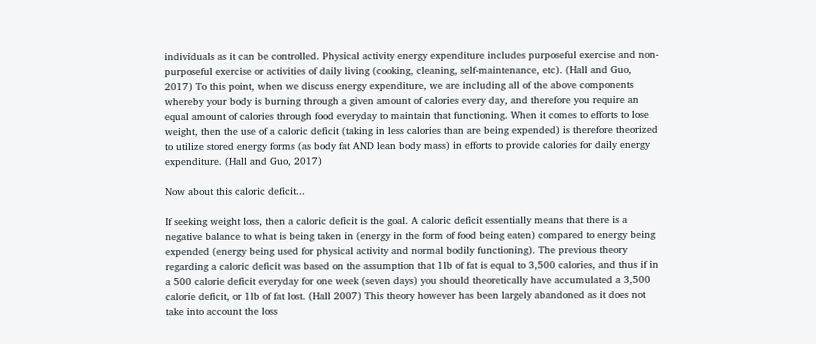individuals as it can be controlled. Physical activity energy expenditure includes purposeful exercise and non-purposeful exercise or activities of daily living (cooking, cleaning, self-maintenance, etc). (Hall and Guo, 2017) To this point, when we discuss energy expenditure, we are including all of the above components whereby your body is burning through a given amount of calories every day, and therefore you require an equal amount of calories through food everyday to maintain that functioning. When it comes to efforts to lose weight, then the use of a caloric deficit (taking in less calories than are being expended) is therefore theorized to utilize stored energy forms (as body fat AND lean body mass) in efforts to provide calories for daily energy expenditure. (Hall and Guo, 2017)

Now about this caloric deficit...

If seeking weight loss, then a caloric deficit is the goal. A caloric deficit essentially means that there is a negative balance to what is being taken in (energy in the form of food being eaten) compared to energy being expended (energy being used for physical activity and normal bodily functioning). The previous theory regarding a caloric deficit was based on the assumption that 1lb of fat is equal to 3,500 calories, and thus if in a 500 calorie deficit everyday for one week (seven days) you should theoretically have accumulated a 3,500 calorie deficit, or 1lb of fat lost. (Hall 2007) This theory however has been largely abandoned as it does not take into account the loss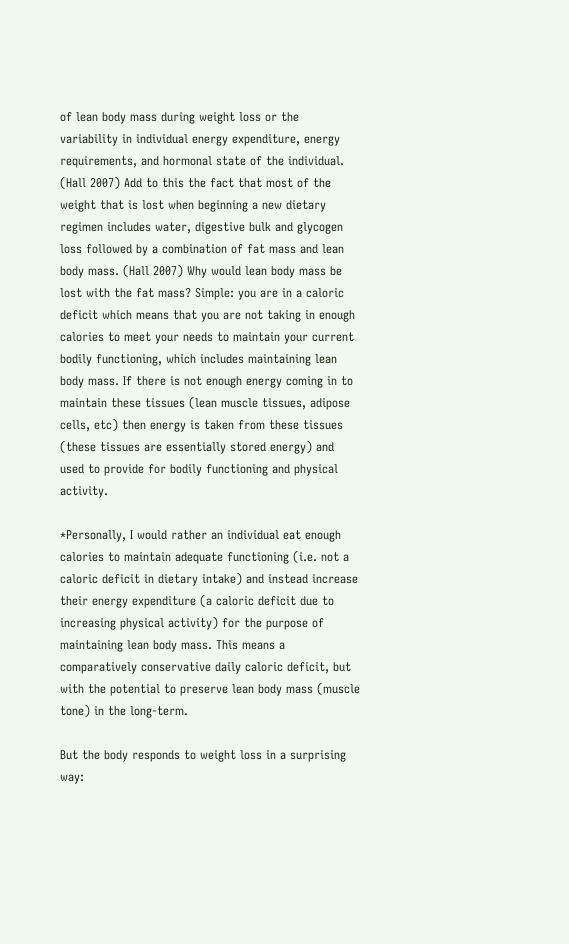of lean body mass during weight loss or the variability in individual energy expenditure, energy requirements, and hormonal state of the individual. (Hall 2007) Add to this the fact that most of the weight that is lost when beginning a new dietary regimen includes water, digestive bulk and glycogen loss followed by a combination of fat mass and lean body mass. (Hall 2007) Why would lean body mass be lost with the fat mass? Simple: you are in a caloric deficit which means that you are not taking in enough calories to meet your needs to maintain your current bodily functioning, which includes maintaining lean body mass. If there is not enough energy coming in to maintain these tissues (lean muscle tissues, adipose cells, etc) then energy is taken from these tissues (these tissues are essentially stored energy) and used to provide for bodily functioning and physical activity.

*Personally, I would rather an individual eat enough calories to maintain adequate functioning (i.e. not a caloric deficit in dietary intake) and instead increase their energy expenditure (a caloric deficit due to increasing physical activity) for the purpose of maintaining lean body mass. This means a comparatively conservative daily caloric deficit, but with the potential to preserve lean body mass (muscle tone) in the long-term.

But the body responds to weight loss in a surprising way: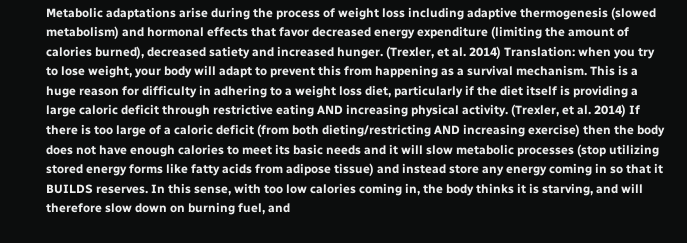Metabolic adaptations arise during the process of weight loss including adaptive thermogenesis (slowed metabolism) and hormonal effects that favor decreased energy expenditure (limiting the amount of calories burned), decreased satiety and increased hunger. (Trexler, et al. 2014) Translation: when you try to lose weight, your body will adapt to prevent this from happening as a survival mechanism. This is a huge reason for difficulty in adhering to a weight loss diet, particularly if the diet itself is providing a large caloric deficit through restrictive eating AND increasing physical activity. (Trexler, et al. 2014) If there is too large of a caloric deficit (from both dieting/restricting AND increasing exercise) then the body does not have enough calories to meet its basic needs and it will slow metabolic processes (stop utilizing stored energy forms like fatty acids from adipose tissue) and instead store any energy coming in so that it BUILDS reserves. In this sense, with too low calories coming in, the body thinks it is starving, and will therefore slow down on burning fuel, and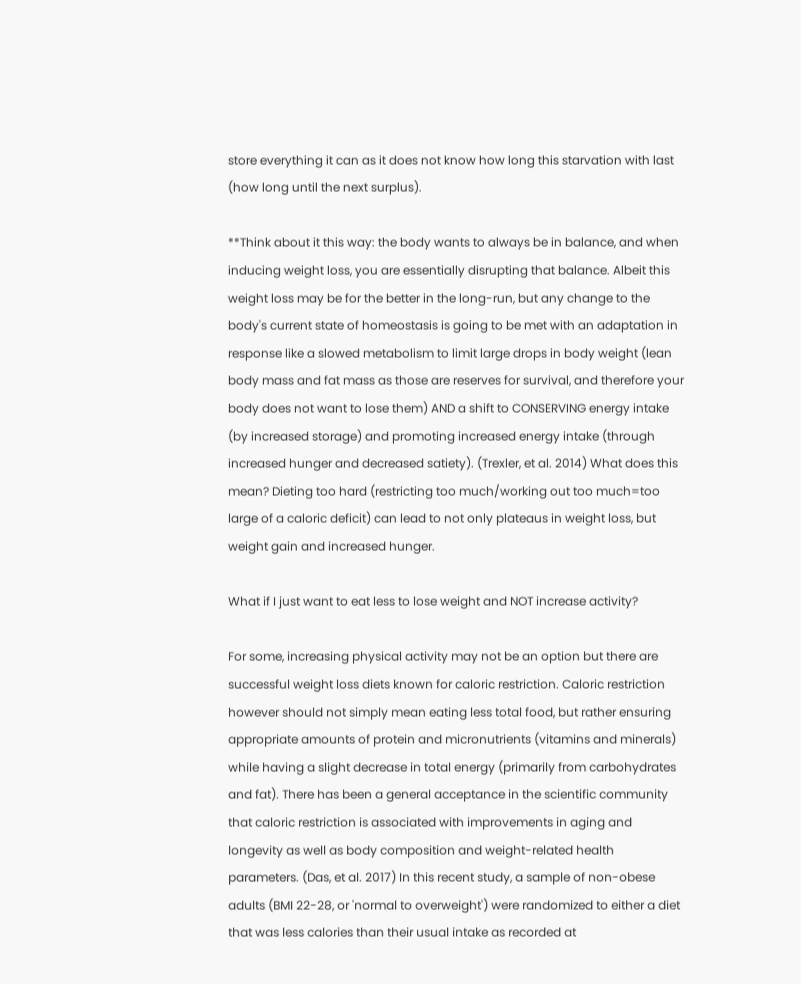store everything it can as it does not know how long this starvation with last (how long until the next surplus).

**Think about it this way: the body wants to always be in balance, and when inducing weight loss, you are essentially disrupting that balance. Albeit this weight loss may be for the better in the long-run, but any change to the body's current state of homeostasis is going to be met with an adaptation in response like a slowed metabolism to limit large drops in body weight (lean body mass and fat mass as those are reserves for survival, and therefore your body does not want to lose them) AND a shift to CONSERVING energy intake (by increased storage) and promoting increased energy intake (through increased hunger and decreased satiety). (Trexler, et al. 2014) What does this mean? Dieting too hard (restricting too much/working out too much=too large of a caloric deficit) can lead to not only plateaus in weight loss, but weight gain and increased hunger.

What if I just want to eat less to lose weight and NOT increase activity?

For some, increasing physical activity may not be an option but there are successful weight loss diets known for caloric restriction. Caloric restriction however should not simply mean eating less total food, but rather ensuring appropriate amounts of protein and micronutrients (vitamins and minerals) while having a slight decrease in total energy (primarily from carbohydrates and fat). There has been a general acceptance in the scientific community that caloric restriction is associated with improvements in aging and longevity as well as body composition and weight-related health parameters. (Das, et al. 2017) In this recent study, a sample of non-obese adults (BMI 22-28, or 'normal to overweight') were randomized to either a diet that was less calories than their usual intake as recorded at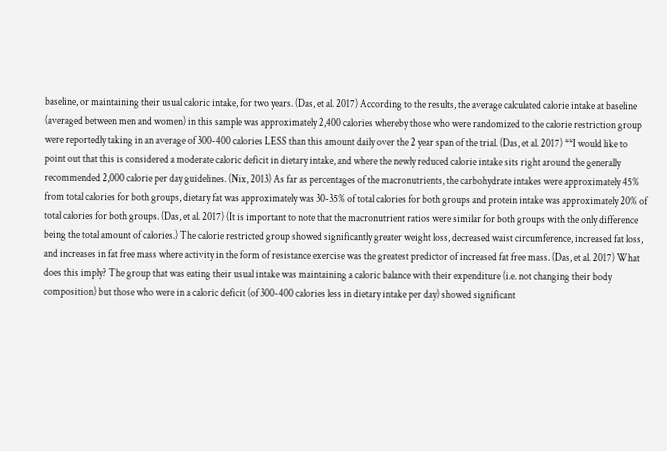baseline, or maintaining their usual caloric intake, for two years. (Das, et al. 2017) According to the results, the average calculated calorie intake at baseline (averaged between men and women) in this sample was approximately 2,400 calories whereby those who were randomized to the calorie restriction group were reportedly taking in an average of 300-400 calories LESS than this amount daily over the 2 year span of the trial. (Das, et al. 2017) **I would like to point out that this is considered a moderate caloric deficit in dietary intake, and where the newly reduced calorie intake sits right around the generally recommended 2,000 calorie per day guidelines. (Nix, 2013) As far as percentages of the macronutrients, the carbohydrate intakes were approximately 45% from total calories for both groups, dietary fat was approximately was 30-35% of total calories for both groups and protein intake was approximately 20% of total calories for both groups. (Das, et al. 2017) (It is important to note that the macronutrient ratios were similar for both groups with the only difference being the total amount of calories.) The calorie restricted group showed significantly greater weight loss, decreased waist circumference, increased fat loss, and increases in fat free mass where activity in the form of resistance exercise was the greatest predictor of increased fat free mass. (Das, et al. 2017) What does this imply? The group that was eating their usual intake was maintaining a caloric balance with their expenditure (i.e. not changing their body composition) but those who were in a caloric deficit (of 300-400 calories less in dietary intake per day) showed significant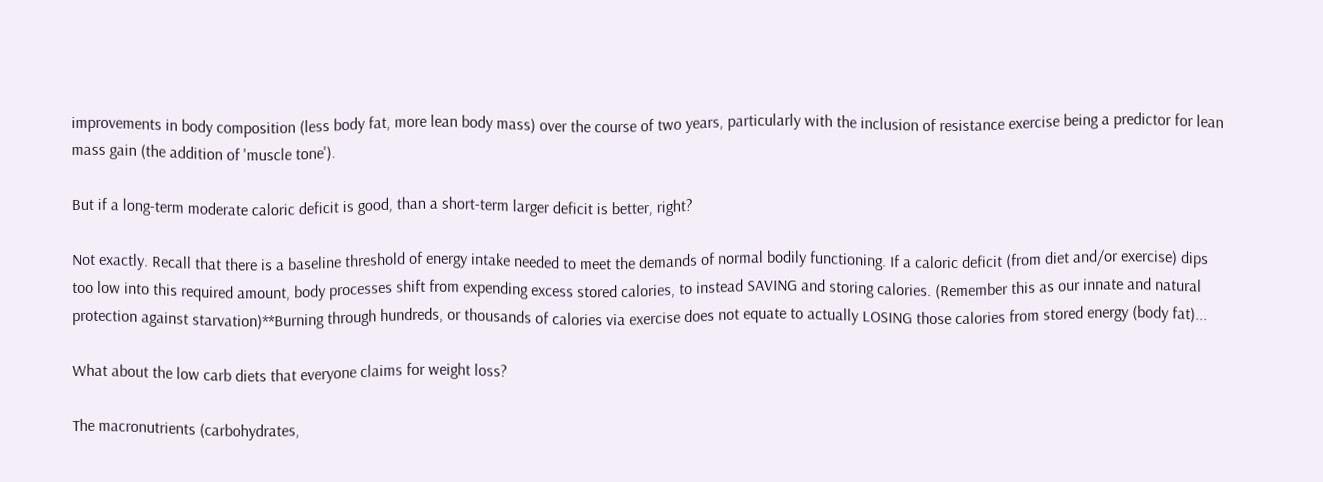improvements in body composition (less body fat, more lean body mass) over the course of two years, particularly with the inclusion of resistance exercise being a predictor for lean mass gain (the addition of 'muscle tone').

But if a long-term moderate caloric deficit is good, than a short-term larger deficit is better, right?

Not exactly. Recall that there is a baseline threshold of energy intake needed to meet the demands of normal bodily functioning. If a caloric deficit (from diet and/or exercise) dips too low into this required amount, body processes shift from expending excess stored calories, to instead SAVING and storing calories. (Remember this as our innate and natural protection against starvation)**Burning through hundreds, or thousands of calories via exercise does not equate to actually LOSING those calories from stored energy (body fat)...

What about the low carb diets that everyone claims for weight loss?

The macronutrients (carbohydrates,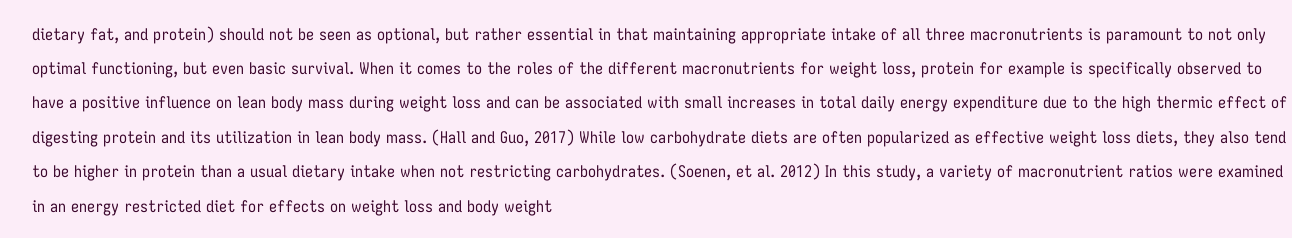dietary fat, and protein) should not be seen as optional, but rather essential in that maintaining appropriate intake of all three macronutrients is paramount to not only optimal functioning, but even basic survival. When it comes to the roles of the different macronutrients for weight loss, protein for example is specifically observed to have a positive influence on lean body mass during weight loss and can be associated with small increases in total daily energy expenditure due to the high thermic effect of digesting protein and its utilization in lean body mass. (Hall and Guo, 2017) While low carbohydrate diets are often popularized as effective weight loss diets, they also tend to be higher in protein than a usual dietary intake when not restricting carbohydrates. (Soenen, et al. 2012) In this study, a variety of macronutrient ratios were examined in an energy restricted diet for effects on weight loss and body weight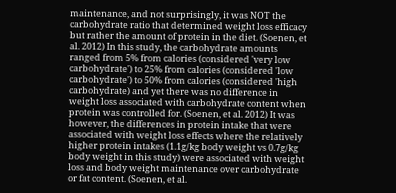maintenance, and not surprisingly, it was NOT the carbohydrate ratio that determined weight loss efficacy but rather the amount of protein in the diet. (Soenen, et al. 2012) In this study, the carbohydrate amounts ranged from 5% from calories (considered 'very low carbohydrate') to 25% from calories (considered 'low carbohydrate') to 50% from calories (considered 'high carbohydrate) and yet there was no difference in weight loss associated with carbohydrate content when protein was controlled for. (Soenen, et al. 2012) It was however, the differences in protein intake that were associated with weight loss effects where the relatively higher protein intakes (1.1g/kg body weight vs 0.7g/kg body weight in this study) were associated with weight loss and body weight maintenance over carbohydrate or fat content. (Soenen, et al.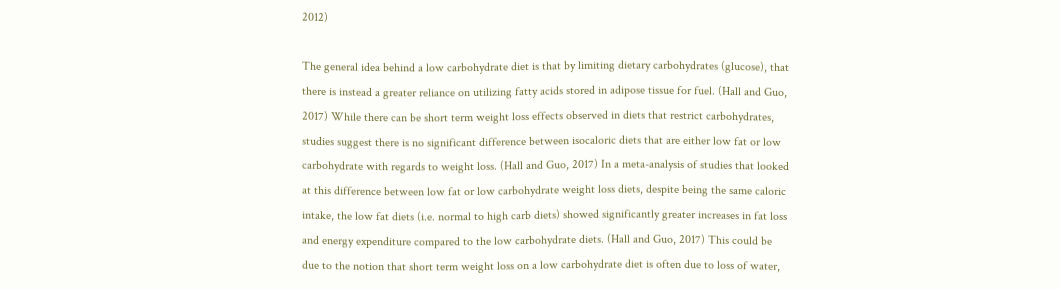2012)

The general idea behind a low carbohydrate diet is that by limiting dietary carbohydrates (glucose), that there is instead a greater reliance on utilizing fatty acids stored in adipose tissue for fuel. (Hall and Guo, 2017) While there can be short term weight loss effects observed in diets that restrict carbohydrates, studies suggest there is no significant difference between isocaloric diets that are either low fat or low carbohydrate with regards to weight loss. (Hall and Guo, 2017) In a meta-analysis of studies that looked at this difference between low fat or low carbohydrate weight loss diets, despite being the same caloric intake, the low fat diets (i.e. normal to high carb diets) showed significantly greater increases in fat loss and energy expenditure compared to the low carbohydrate diets. (Hall and Guo, 2017) This could be due to the notion that short term weight loss on a low carbohydrate diet is often due to loss of water,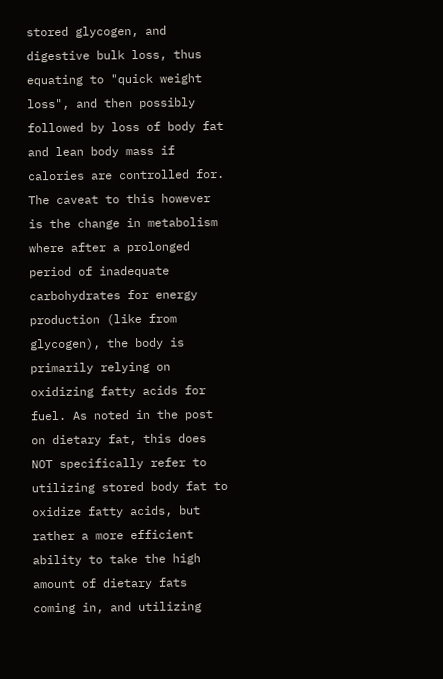stored glycogen, and digestive bulk loss, thus equating to "quick weight loss", and then possibly followed by loss of body fat and lean body mass if calories are controlled for. The caveat to this however is the change in metabolism where after a prolonged period of inadequate carbohydrates for energy production (like from glycogen), the body is primarily relying on oxidizing fatty acids for fuel. As noted in the post on dietary fat, this does NOT specifically refer to utilizing stored body fat to oxidize fatty acids, but rather a more efficient ability to take the high amount of dietary fats coming in, and utilizing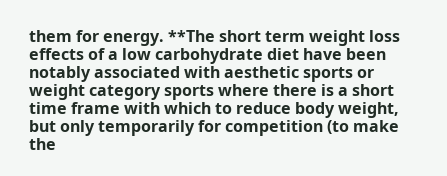them for energy. **The short term weight loss effects of a low carbohydrate diet have been notably associated with aesthetic sports or weight category sports where there is a short time frame with which to reduce body weight, but only temporarily for competition (to make the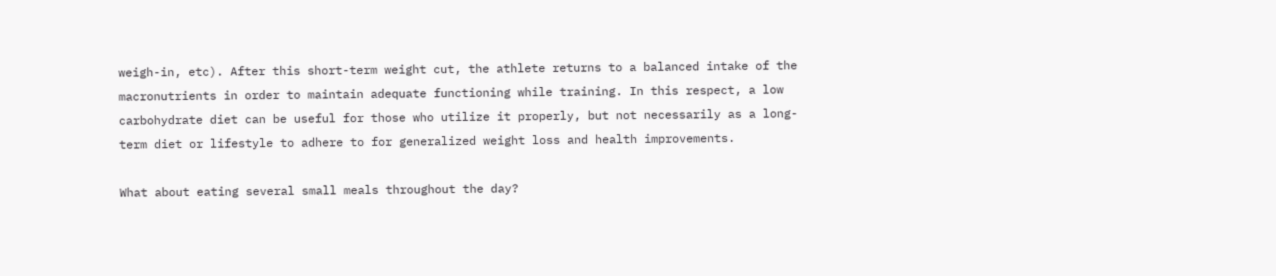weigh-in, etc). After this short-term weight cut, the athlete returns to a balanced intake of the macronutrients in order to maintain adequate functioning while training. In this respect, a low carbohydrate diet can be useful for those who utilize it properly, but not necessarily as a long-term diet or lifestyle to adhere to for generalized weight loss and health improvements.

What about eating several small meals throughout the day?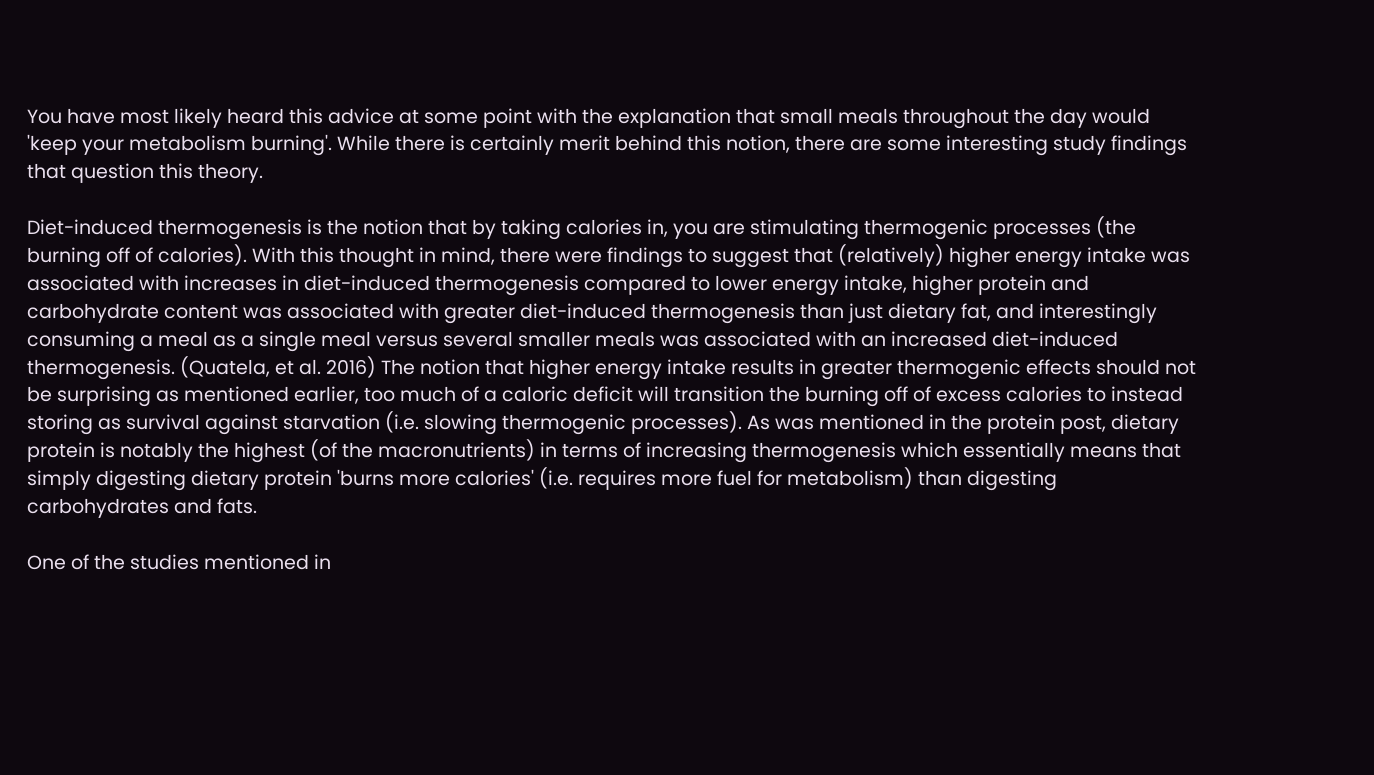You have most likely heard this advice at some point with the explanation that small meals throughout the day would 'keep your metabolism burning'. While there is certainly merit behind this notion, there are some interesting study findings that question this theory.

Diet-induced thermogenesis is the notion that by taking calories in, you are stimulating thermogenic processes (the burning off of calories). With this thought in mind, there were findings to suggest that (relatively) higher energy intake was associated with increases in diet-induced thermogenesis compared to lower energy intake, higher protein and carbohydrate content was associated with greater diet-induced thermogenesis than just dietary fat, and interestingly consuming a meal as a single meal versus several smaller meals was associated with an increased diet-induced thermogenesis. (Quatela, et al. 2016) The notion that higher energy intake results in greater thermogenic effects should not be surprising as mentioned earlier, too much of a caloric deficit will transition the burning off of excess calories to instead storing as survival against starvation (i.e. slowing thermogenic processes). As was mentioned in the protein post, dietary protein is notably the highest (of the macronutrients) in terms of increasing thermogenesis which essentially means that simply digesting dietary protein 'burns more calories' (i.e. requires more fuel for metabolism) than digesting carbohydrates and fats.

One of the studies mentioned in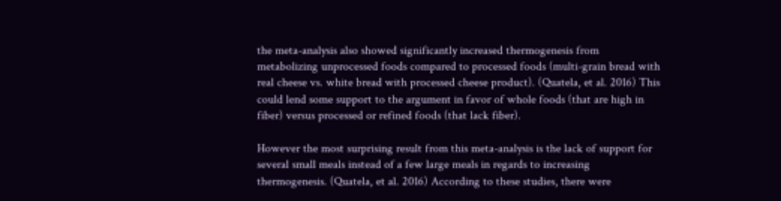the meta-analysis also showed significantly increased thermogenesis from metabolizing unprocessed foods compared to processed foods (multi-grain bread with real cheese vs. white bread with processed cheese product). (Quatela, et al. 2016) This could lend some support to the argument in favor of whole foods (that are high in fiber) versus processed or refined foods (that lack fiber).

However the most surprising result from this meta-analysis is the lack of support for several small meals instead of a few large meals in regards to increasing thermogenesis. (Quatela, et al. 2016) According to these studies, there were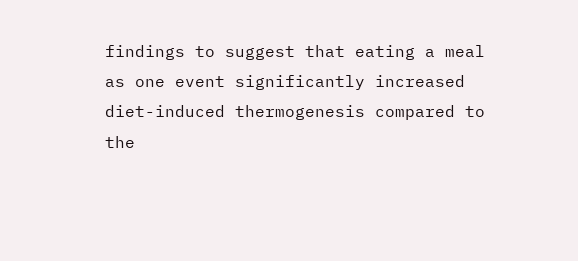findings to suggest that eating a meal as one event significantly increased diet-induced thermogenesis compared to the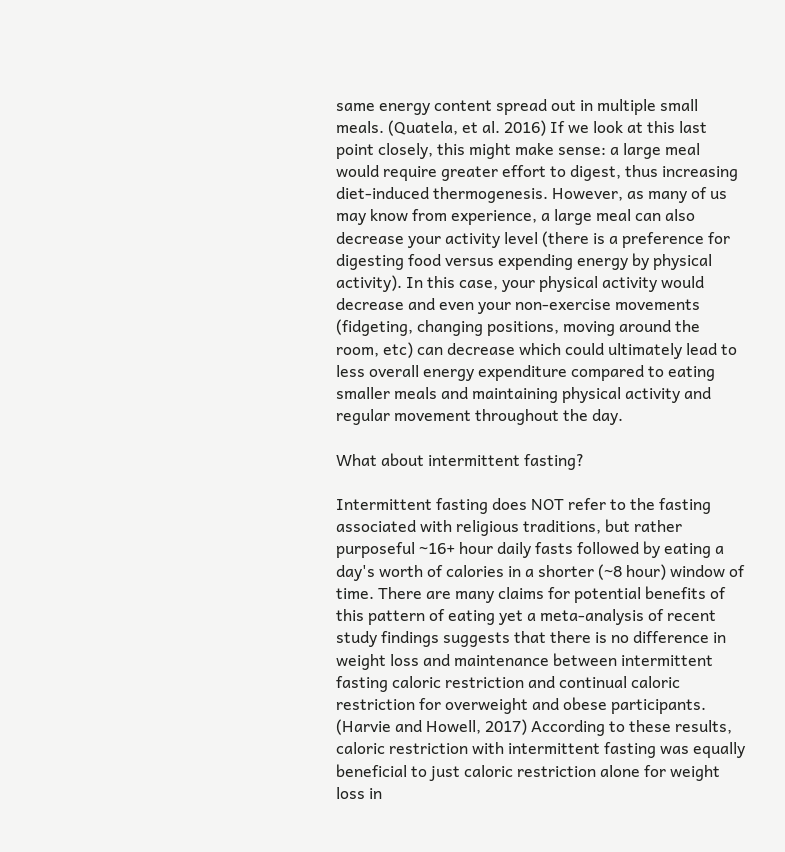same energy content spread out in multiple small meals. (Quatela, et al. 2016) If we look at this last point closely, this might make sense: a large meal would require greater effort to digest, thus increasing diet-induced thermogenesis. However, as many of us may know from experience, a large meal can also decrease your activity level (there is a preference for digesting food versus expending energy by physical activity). In this case, your physical activity would decrease and even your non-exercise movements (fidgeting, changing positions, moving around the room, etc) can decrease which could ultimately lead to less overall energy expenditure compared to eating smaller meals and maintaining physical activity and regular movement throughout the day.

What about intermittent fasting?

Intermittent fasting does NOT refer to the fasting associated with religious traditions, but rather purposeful ~16+ hour daily fasts followed by eating a day's worth of calories in a shorter (~8 hour) window of time. There are many claims for potential benefits of this pattern of eating yet a meta-analysis of recent study findings suggests that there is no difference in weight loss and maintenance between intermittent fasting caloric restriction and continual caloric restriction for overweight and obese participants. (Harvie and Howell, 2017) According to these results, caloric restriction with intermittent fasting was equally beneficial to just caloric restriction alone for weight loss in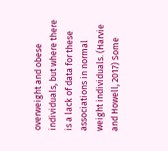overweight and obese individuals, but where there is a lack of data for these associations in normal weight individuals. (Harvie and Howell, 2017) Some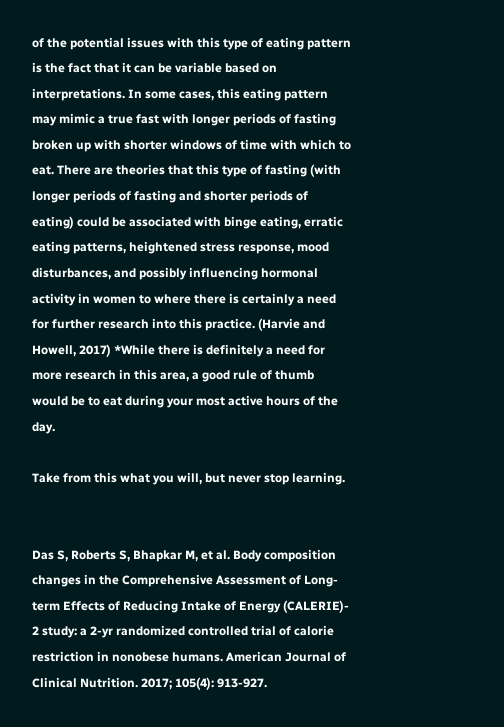of the potential issues with this type of eating pattern is the fact that it can be variable based on interpretations. In some cases, this eating pattern may mimic a true fast with longer periods of fasting broken up with shorter windows of time with which to eat. There are theories that this type of fasting (with longer periods of fasting and shorter periods of eating) could be associated with binge eating, erratic eating patterns, heightened stress response, mood disturbances, and possibly influencing hormonal activity in women to where there is certainly a need for further research into this practice. (Harvie and Howell, 2017) *While there is definitely a need for more research in this area, a good rule of thumb would be to eat during your most active hours of the day.

Take from this what you will, but never stop learning.


Das S, Roberts S, Bhapkar M, et al. Body composition changes in the Comprehensive Assessment of Long-term Effects of Reducing Intake of Energy (CALERIE)- 2 study: a 2-yr randomized controlled trial of calorie restriction in nonobese humans. American Journal of Clinical Nutrition. 2017; 105(4): 913-927.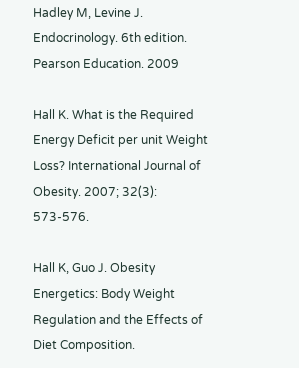Hadley M, Levine J. Endocrinology. 6th edition. Pearson Education. 2009

Hall K. What is the Required Energy Deficit per unit Weight Loss? International Journal of Obesity. 2007; 32(3): 573-576.

Hall K, Guo J. Obesity Energetics: Body Weight Regulation and the Effects of Diet Composition.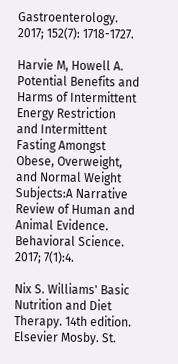Gastroenterology. 2017; 152(7): 1718-1727.

Harvie M, Howell A. Potential Benefits and Harms of Intermittent Energy Restriction and Intermittent Fasting Amongst Obese, Overweight, and Normal Weight Subjects:A Narrative Review of Human and Animal Evidence. Behavioral Science. 2017; 7(1):4.

Nix S. Williams' Basic Nutrition and Diet Therapy. 14th edition. Elsevier Mosby. St.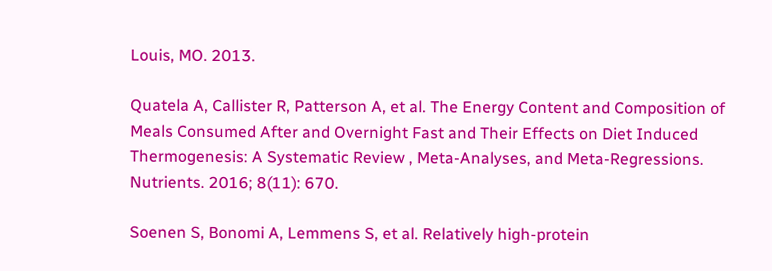Louis, MO. 2013.

Quatela A, Callister R, Patterson A, et al. The Energy Content and Composition of Meals Consumed After and Overnight Fast and Their Effects on Diet Induced Thermogenesis: A Systematic Review , Meta-Analyses, and Meta-Regressions. Nutrients. 2016; 8(11): 670.

Soenen S, Bonomi A, Lemmens S, et al. Relatively high-protein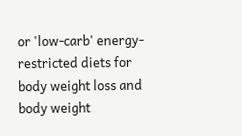or 'low-carb' energy-restricted diets for body weight loss and body weight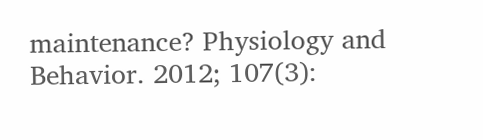maintenance? Physiology and Behavior. 2012; 107(3):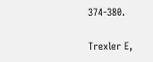374-380.

Trexler E,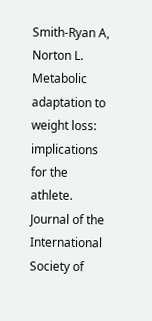Smith-Ryan A, Norton L. Metabolic adaptation to weight loss: implications for the athlete. Journal of the International Society of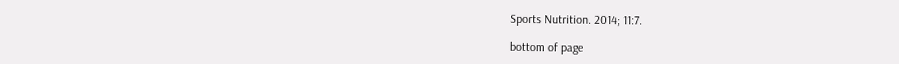Sports Nutrition. 2014; 11:7.

bottom of page